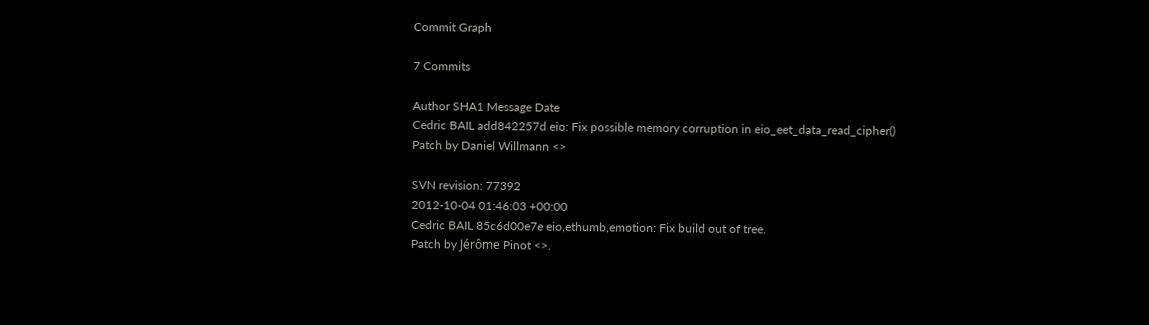Commit Graph

7 Commits

Author SHA1 Message Date
Cedric BAIL add842257d eio: Fix possible memory corruption in eio_eet_data_read_cipher()
Patch by Daniel Willmann <>

SVN revision: 77392
2012-10-04 01:46:03 +00:00
Cedric BAIL 85c6d00e7e eio,ethumb,emotion: Fix build out of tree.
Patch by Jérôme Pinot <>.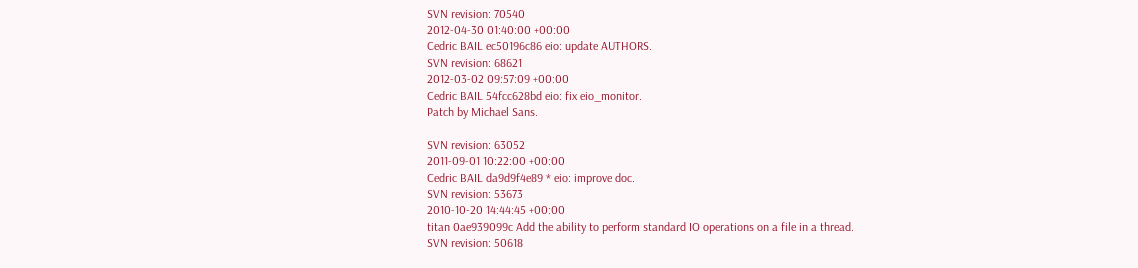SVN revision: 70540
2012-04-30 01:40:00 +00:00
Cedric BAIL ec50196c86 eio: update AUTHORS.
SVN revision: 68621
2012-03-02 09:57:09 +00:00
Cedric BAIL 54fcc628bd eio: fix eio_monitor.
Patch by Michael Sans.

SVN revision: 63052
2011-09-01 10:22:00 +00:00
Cedric BAIL da9d9f4e89 * eio: improve doc.
SVN revision: 53673
2010-10-20 14:44:45 +00:00
titan 0ae939099c Add the ability to perform standard IO operations on a file in a thread.
SVN revision: 50618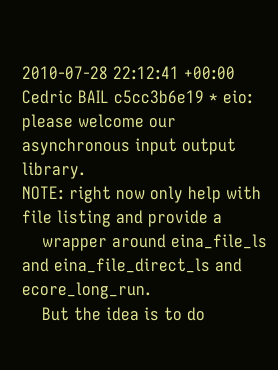2010-07-28 22:12:41 +00:00
Cedric BAIL c5cc3b6e19 * eio: please welcome our asynchronous input output library.
NOTE: right now only help with file listing and provide a
    wrapper around eina_file_ls and eina_file_direct_ls and ecore_long_run.
    But the idea is to do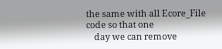the same with all Ecore_File code so that one
    day we can remove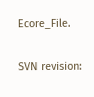Ecore_File.

SVN revision: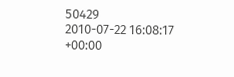50429
2010-07-22 16:08:17 +00:00